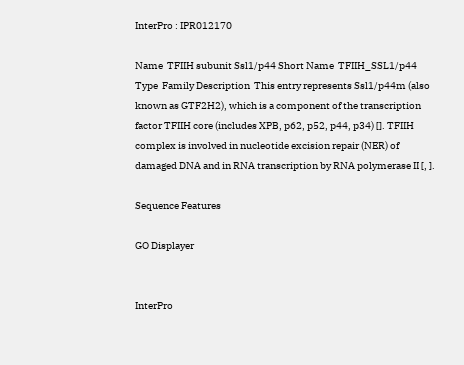InterPro : IPR012170

Name  TFIIH subunit Ssl1/p44 Short Name  TFIIH_SSL1/p44
Type  Family Description  This entry represents Ssl1/p44m (also known as GTF2H2), which is a component of the transcription factor TFIIH core (includes XPB, p62, p52, p44, p34) []. TFIIH complex is involved in nucleotide excision repair (NER) of damaged DNA and in RNA transcription by RNA polymerase II [, ].

Sequence Features

GO Displayer


InterPro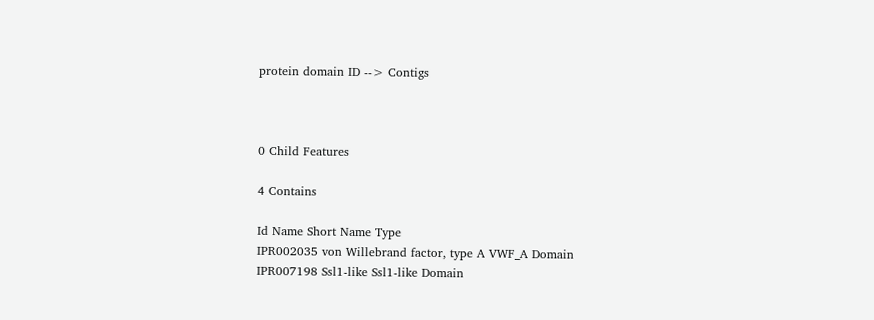protein domain ID --> Contigs



0 Child Features

4 Contains

Id Name Short Name Type
IPR002035 von Willebrand factor, type A VWF_A Domain
IPR007198 Ssl1-like Ssl1-like Domain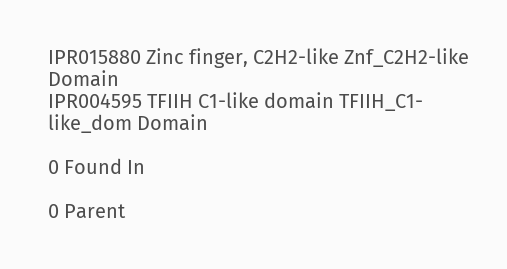IPR015880 Zinc finger, C2H2-like Znf_C2H2-like Domain
IPR004595 TFIIH C1-like domain TFIIH_C1-like_dom Domain

0 Found In

0 Parent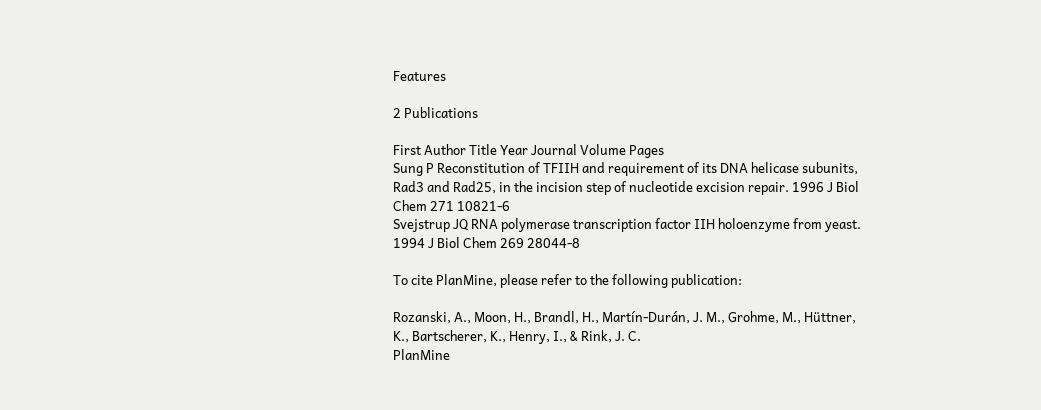Features

2 Publications

First Author Title Year Journal Volume Pages
Sung P Reconstitution of TFIIH and requirement of its DNA helicase subunits, Rad3 and Rad25, in the incision step of nucleotide excision repair. 1996 J Biol Chem 271 10821-6
Svejstrup JQ RNA polymerase transcription factor IIH holoenzyme from yeast. 1994 J Biol Chem 269 28044-8

To cite PlanMine, please refer to the following publication:

Rozanski, A., Moon, H., Brandl, H., Martín-Durán, J. M., Grohme, M., Hüttner, K., Bartscherer, K., Henry, I., & Rink, J. C.
PlanMine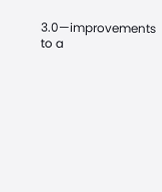3.0—improvements to a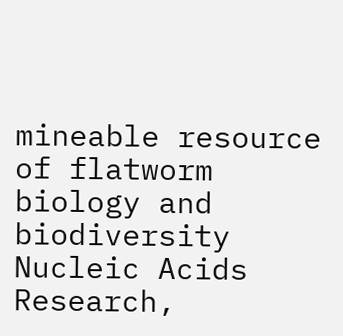mineable resource of flatworm biology and biodiversity
Nucleic Acids Research,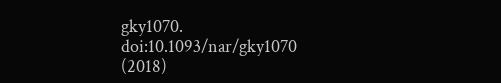gky1070. doi:10.1093/nar/gky1070 (2018)